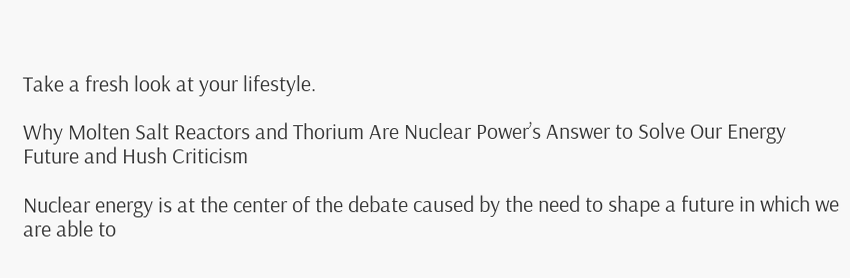Take a fresh look at your lifestyle.

Why Molten Salt Reactors and Thorium Are Nuclear Power’s Answer to Solve Our Energy Future and Hush Criticism

Nuclear energy is at the center of the debate caused by the need to shape a future in which we are able to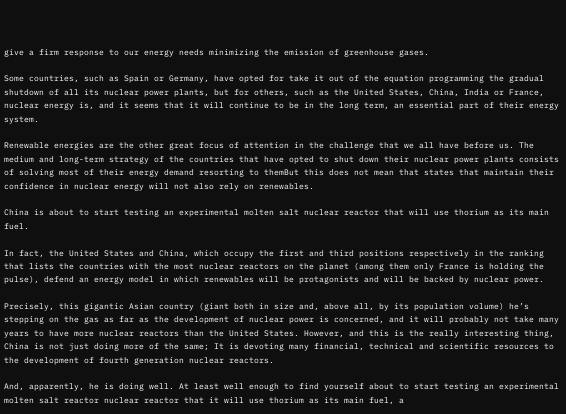give a firm response to our energy needs minimizing the emission of greenhouse gases.

Some countries, such as Spain or Germany, have opted for take it out of the equation programming the gradual shutdown of all its nuclear power plants, but for others, such as the United States, China, India or France, nuclear energy is, and it seems that it will continue to be in the long term, an essential part of their energy system.

Renewable energies are the other great focus of attention in the challenge that we all have before us. The medium and long-term strategy of the countries that have opted to shut down their nuclear power plants consists of solving most of their energy demand resorting to themBut this does not mean that states that maintain their confidence in nuclear energy will not also rely on renewables.

China is about to start testing an experimental molten salt nuclear reactor that will use thorium as its main fuel.

In fact, the United States and China, which occupy the first and third positions respectively in the ranking that lists the countries with the most nuclear reactors on the planet (among them only France is holding the pulse), defend an energy model in which renewables will be protagonists and will be backed by nuclear power.

Precisely, this gigantic Asian country (giant both in size and, above all, by its population volume) he’s stepping on the gas as far as the development of nuclear power is concerned, and it will probably not take many years to have more nuclear reactors than the United States. However, and this is the really interesting thing, China is not just doing more of the same; It is devoting many financial, technical and scientific resources to the development of fourth generation nuclear reactors.

And, apparently, he is doing well. At least well enough to find yourself about to start testing an experimental molten salt reactor nuclear reactor that it will use thorium as its main fuel, a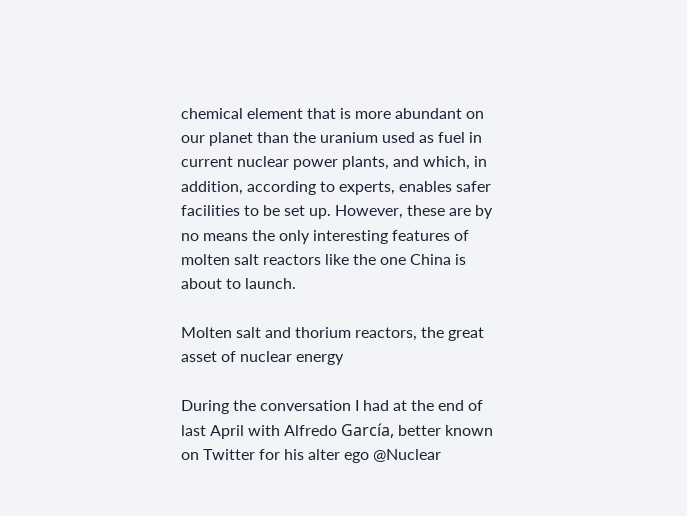chemical element that is more abundant on our planet than the uranium used as fuel in current nuclear power plants, and which, in addition, according to experts, enables safer facilities to be set up. However, these are by no means the only interesting features of molten salt reactors like the one China is about to launch.

Molten salt and thorium reactors, the great asset of nuclear energy

During the conversation I had at the end of last April with Alfredo García, better known on Twitter for his alter ego @Nuclear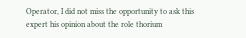Operator, I did not miss the opportunity to ask this expert his opinion about the role thorium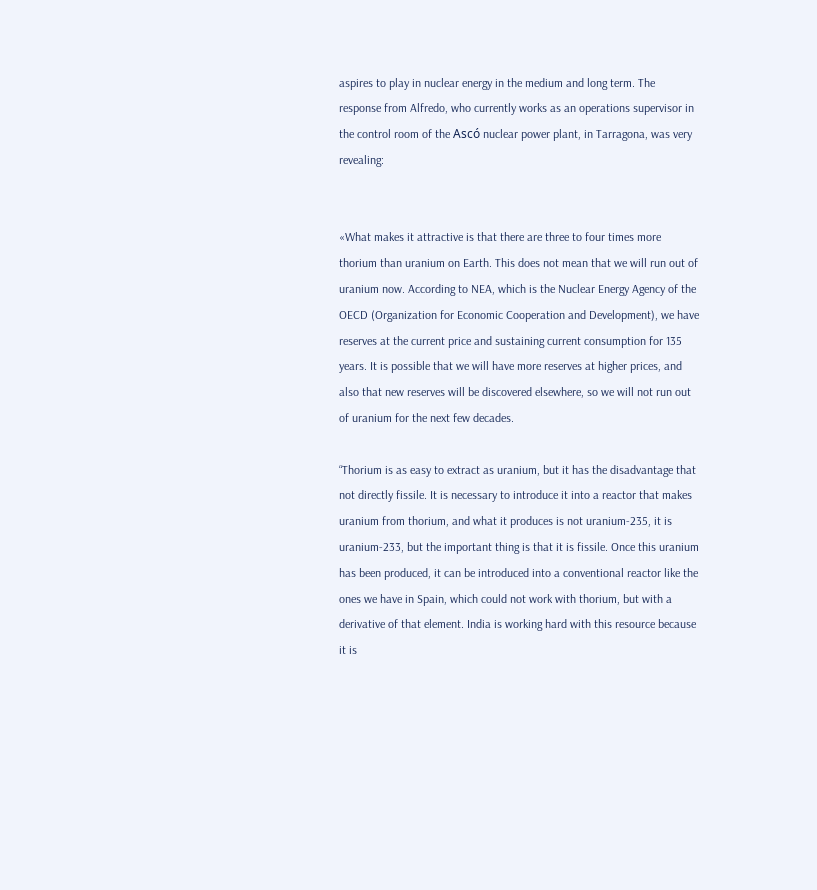aspires to play in nuclear energy in the medium and long term. The response from Alfredo, who currently works as an operations supervisor in the control room of the Ascó nuclear power plant, in Tarragona, was very revealing:


«What makes it attractive is that there are three to four times more thorium than uranium on Earth. This does not mean that we will run out of uranium now. According to NEA, which is the Nuclear Energy Agency of the OECD (Organization for Economic Cooperation and Development), we have reserves at the current price and sustaining current consumption for 135 years. It is possible that we will have more reserves at higher prices, and also that new reserves will be discovered elsewhere, so we will not run out of uranium for the next few decades.

“Thorium is as easy to extract as uranium, but it has the disadvantage that not directly fissile. It is necessary to introduce it into a reactor that makes uranium from thorium, and what it produces is not uranium-235, it is uranium-233, but the important thing is that it is fissile. Once this uranium has been produced, it can be introduced into a conventional reactor like the ones we have in Spain, which could not work with thorium, but with a derivative of that element. India is working hard with this resource because it is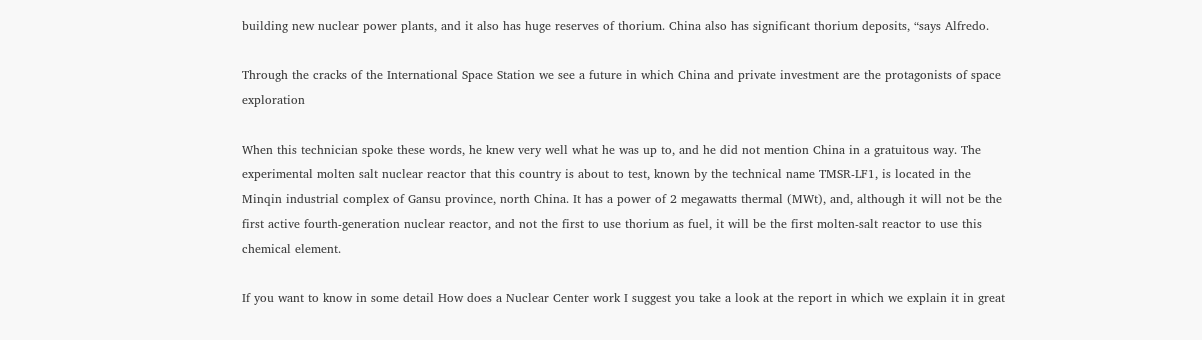building new nuclear power plants, and it also has huge reserves of thorium. China also has significant thorium deposits, “says Alfredo.

Through the cracks of the International Space Station we see a future in which China and private investment are the protagonists of space exploration

When this technician spoke these words, he knew very well what he was up to, and he did not mention China in a gratuitous way. The experimental molten salt nuclear reactor that this country is about to test, known by the technical name TMSR-LF1, is located in the Minqin industrial complex of Gansu province, north China. It has a power of 2 megawatts thermal (MWt), and, although it will not be the first active fourth-generation nuclear reactor, and not the first to use thorium as fuel, it will be the first molten-salt reactor to use this chemical element.

If you want to know in some detail How does a Nuclear Center work I suggest you take a look at the report in which we explain it in great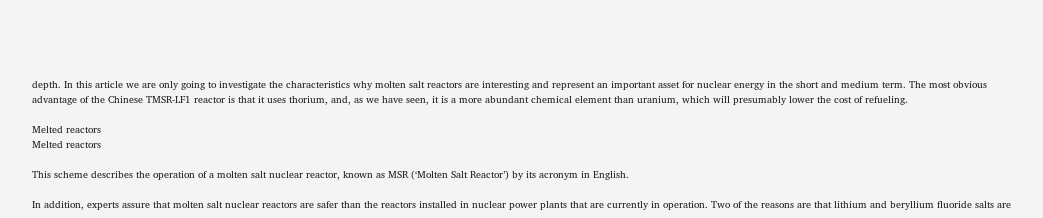depth. In this article we are only going to investigate the characteristics why molten salt reactors are interesting and represent an important asset for nuclear energy in the short and medium term. The most obvious advantage of the Chinese TMSR-LF1 reactor is that it uses thorium, and, as we have seen, it is a more abundant chemical element than uranium, which will presumably lower the cost of refueling.

Melted reactors
Melted reactors

This scheme describes the operation of a molten salt nuclear reactor, known as MSR (‘Molten Salt Reactor’) by its acronym in English.

In addition, experts assure that molten salt nuclear reactors are safer than the reactors installed in nuclear power plants that are currently in operation. Two of the reasons are that lithium and beryllium fluoride salts are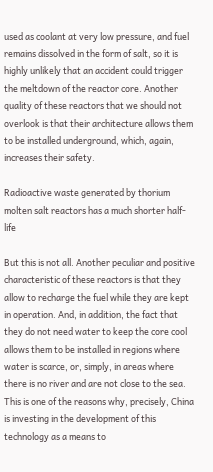used as coolant at very low pressure, and fuel remains dissolved in the form of salt, so it is highly unlikely that an accident could trigger the meltdown of the reactor core. Another quality of these reactors that we should not overlook is that their architecture allows them to be installed underground, which, again, increases their safety.

Radioactive waste generated by thorium molten salt reactors has a much shorter half-life

But this is not all. Another peculiar and positive characteristic of these reactors is that they allow to recharge the fuel while they are kept in operation. And, in addition, the fact that they do not need water to keep the core cool allows them to be installed in regions where water is scarce, or, simply, in areas where there is no river and are not close to the sea. This is one of the reasons why, precisely, China is investing in the development of this technology as a means to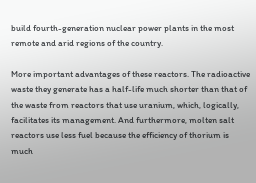build fourth-generation nuclear power plants in the most remote and arid regions of the country.

More important advantages of these reactors. The radioactive waste they generate has a half-life much shorter than that of the waste from reactors that use uranium, which, logically, facilitates its management. And furthermore, molten salt reactors use less fuel because the efficiency of thorium is much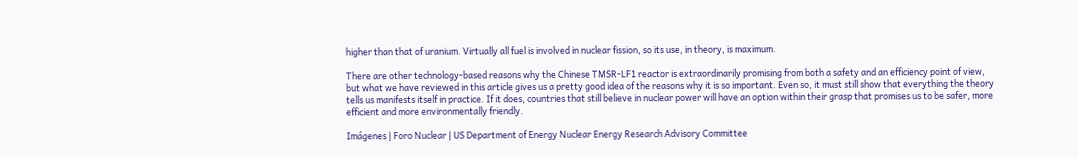higher than that of uranium. Virtually all fuel is involved in nuclear fission, so its use, in theory, is maximum.

There are other technology-based reasons why the Chinese TMSR-LF1 reactor is extraordinarily promising from both a safety and an efficiency point of view, but what we have reviewed in this article gives us a pretty good idea of the reasons why it is so important. Even so, it must still show that everything the theory tells us manifests itself in practice. If it does, countries that still believe in nuclear power will have an option within their grasp that promises us to be safer, more efficient and more environmentally friendly.

Imágenes | Foro Nuclear | US Department of Energy Nuclear Energy Research Advisory Committee